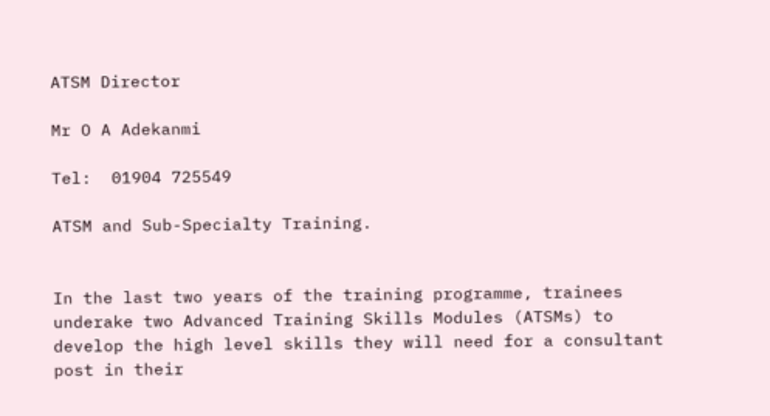ATSM Director

Mr O A Adekanmi

Tel:  01904 725549

ATSM and Sub-Specialty Training.


In the last two years of the training programme, trainees underake two Advanced Training Skills Modules (ATSMs) to develop the high level skills they will need for a consultant post in their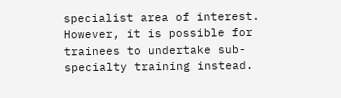specialist area of interest. However, it is possible for trainees to undertake sub-specialty training instead.